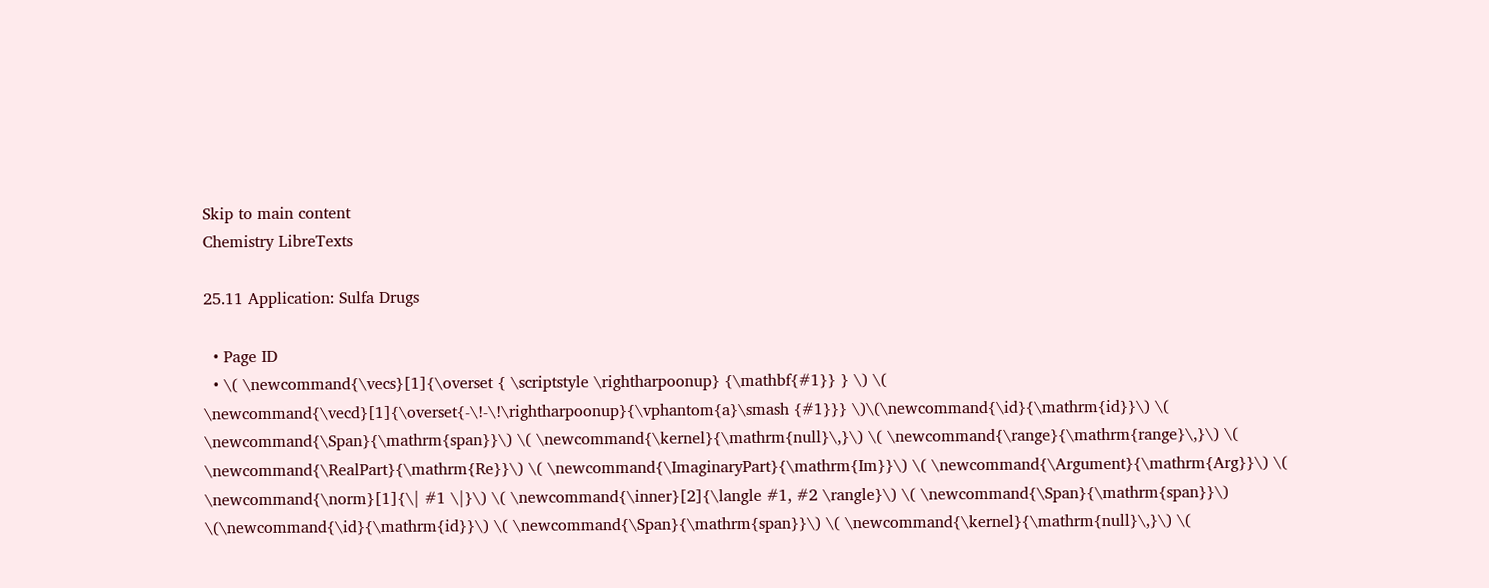Skip to main content
Chemistry LibreTexts

25.11 Application: Sulfa Drugs

  • Page ID
  • \( \newcommand{\vecs}[1]{\overset { \scriptstyle \rightharpoonup} {\mathbf{#1}} } \) \( \newcommand{\vecd}[1]{\overset{-\!-\!\rightharpoonup}{\vphantom{a}\smash {#1}}} \)\(\newcommand{\id}{\mathrm{id}}\) \( \newcommand{\Span}{\mathrm{span}}\) \( \newcommand{\kernel}{\mathrm{null}\,}\) \( \newcommand{\range}{\mathrm{range}\,}\) \( \newcommand{\RealPart}{\mathrm{Re}}\) \( \newcommand{\ImaginaryPart}{\mathrm{Im}}\) \( \newcommand{\Argument}{\mathrm{Arg}}\) \( \newcommand{\norm}[1]{\| #1 \|}\) \( \newcommand{\inner}[2]{\langle #1, #2 \rangle}\) \( \newcommand{\Span}{\mathrm{span}}\) \(\newcommand{\id}{\mathrm{id}}\) \( \newcommand{\Span}{\mathrm{span}}\) \( \newcommand{\kernel}{\mathrm{null}\,}\) \(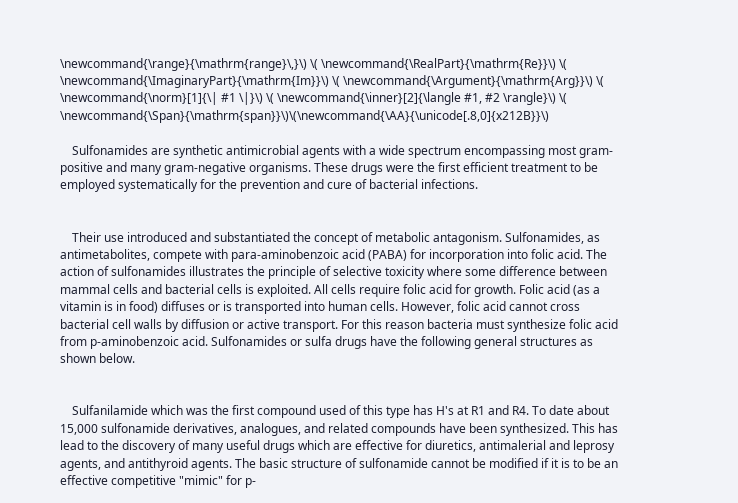\newcommand{\range}{\mathrm{range}\,}\) \( \newcommand{\RealPart}{\mathrm{Re}}\) \( \newcommand{\ImaginaryPart}{\mathrm{Im}}\) \( \newcommand{\Argument}{\mathrm{Arg}}\) \( \newcommand{\norm}[1]{\| #1 \|}\) \( \newcommand{\inner}[2]{\langle #1, #2 \rangle}\) \( \newcommand{\Span}{\mathrm{span}}\)\(\newcommand{\AA}{\unicode[.8,0]{x212B}}\)

    Sulfonamides are synthetic antimicrobial agents with a wide spectrum encompassing most gram-positive and many gram-negative organisms. These drugs were the first efficient treatment to be employed systematically for the prevention and cure of bacterial infections.


    Their use introduced and substantiated the concept of metabolic antagonism. Sulfonamides, as antimetabolites, compete with para-aminobenzoic acid (PABA) for incorporation into folic acid. The action of sulfonamides illustrates the principle of selective toxicity where some difference between mammal cells and bacterial cells is exploited. All cells require folic acid for growth. Folic acid (as a vitamin is in food) diffuses or is transported into human cells. However, folic acid cannot cross bacterial cell walls by diffusion or active transport. For this reason bacteria must synthesize folic acid from p-aminobenzoic acid. Sulfonamides or sulfa drugs have the following general structures as shown below.


    Sulfanilamide which was the first compound used of this type has H's at R1 and R4. To date about 15,000 sulfonamide derivatives, analogues, and related compounds have been synthesized. This has lead to the discovery of many useful drugs which are effective for diuretics, antimalerial and leprosy agents, and antithyroid agents. The basic structure of sulfonamide cannot be modified if it is to be an effective competitive "mimic" for p-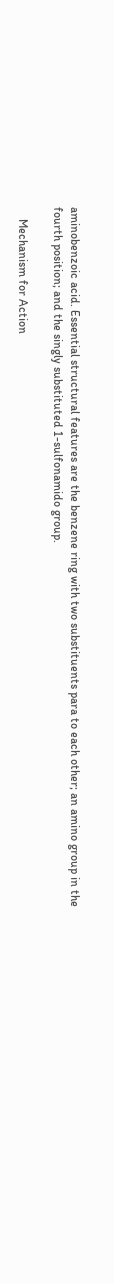aminobenzoic acid. Essential structural features are the benzene ring with two substituents para to each other; an amino group in the fourth position; and the singly substituted 1-sulfonamido group.

    Mechanism for Action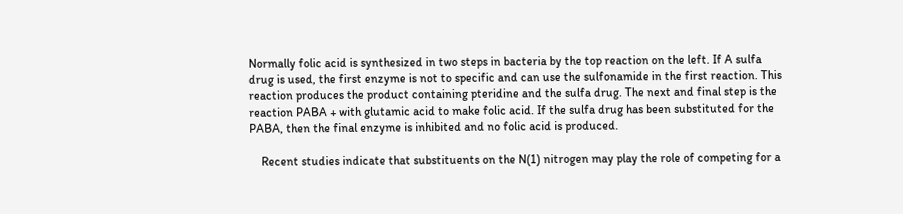Normally folic acid is synthesized in two steps in bacteria by the top reaction on the left. If A sulfa drug is used, the first enzyme is not to specific and can use the sulfonamide in the first reaction. This reaction produces the product containing pteridine and the sulfa drug. The next and final step is the reaction PABA + with glutamic acid to make folic acid. If the sulfa drug has been substituted for the PABA, then the final enzyme is inhibited and no folic acid is produced.

    Recent studies indicate that substituents on the N(1) nitrogen may play the role of competing for a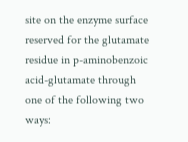site on the enzyme surface reserved for the glutamate residue in p-aminobenzoic acid-glutamate through one of the following two ways: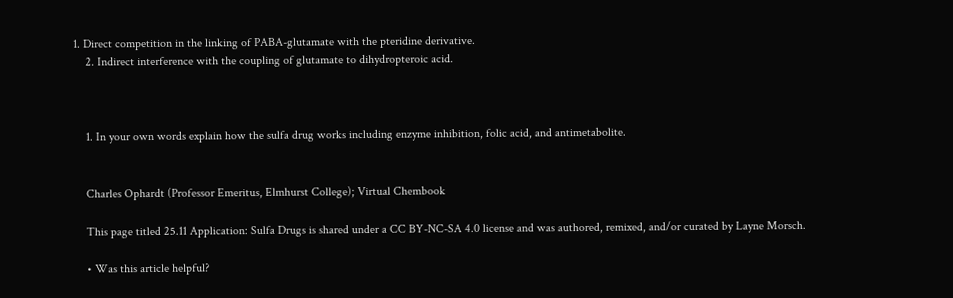1. Direct competition in the linking of PABA-glutamate with the pteridine derivative.
    2. Indirect interference with the coupling of glutamate to dihydropteroic acid.



    1. In your own words explain how the sulfa drug works including enzyme inhibition, folic acid, and antimetabolite.


    Charles Ophardt (Professor Emeritus, Elmhurst College); Virtual Chembook

    This page titled 25.11 Application: Sulfa Drugs is shared under a CC BY-NC-SA 4.0 license and was authored, remixed, and/or curated by Layne Morsch.

    • Was this article helpful?